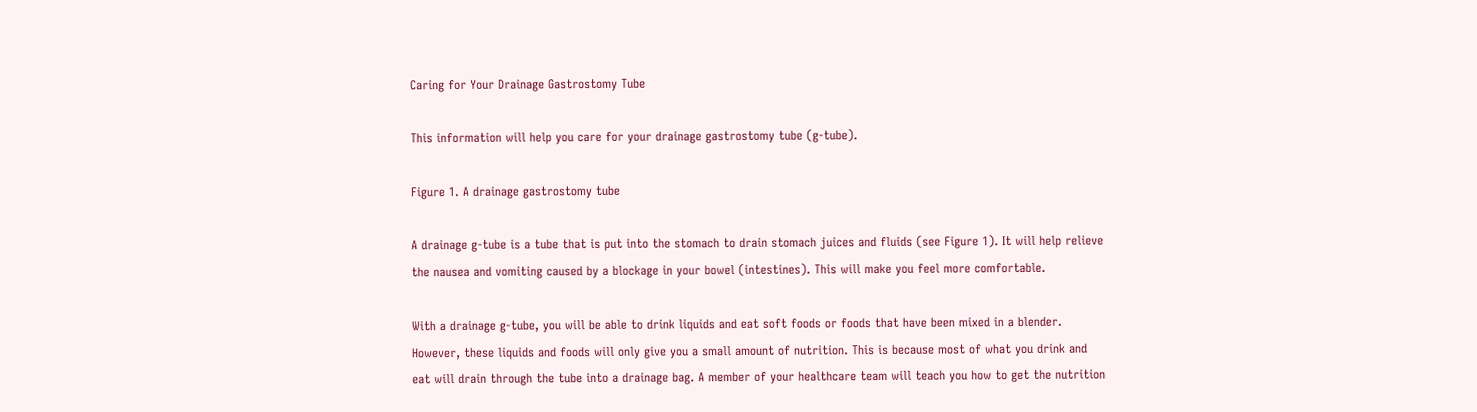Caring for Your Drainage Gastrostomy Tube

This information will help you care for your drainage gastrostomy tube (g-tube).

Figure 1. A drainage gastrostomy tube

A drainage g-tube is a tube that is put into the stomach to drain stomach juices and fluids (see Figure 1). It will help relieve the nausea and vomiting caused by a blockage in your bowel (intestines). This will make you feel more comfortable.

With a drainage g-tube, you will be able to drink liquids and eat soft foods or foods that have been mixed in a blender. However, these liquids and foods will only give you a small amount of nutrition. This is because most of what you drink and eat will drain through the tube into a drainage bag. A member of your healthcare team will teach you how to get the nutrition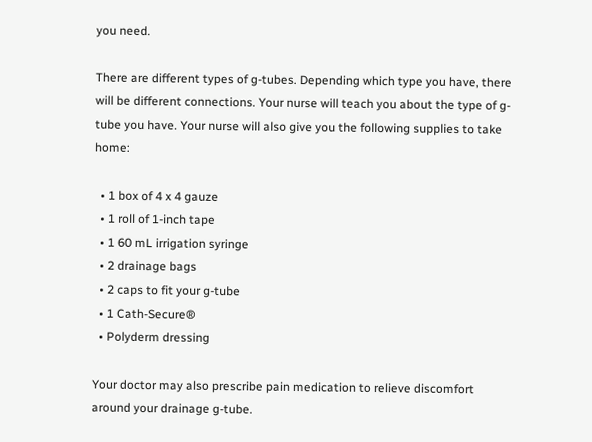you need.

There are different types of g-tubes. Depending which type you have, there will be different connections. Your nurse will teach you about the type of g-tube you have. Your nurse will also give you the following supplies to take home:

  • 1 box of 4 x 4 gauze
  • 1 roll of 1-inch tape
  • 1 60 mL irrigation syringe
  • 2 drainage bags
  • 2 caps to fit your g-tube
  • 1 Cath-Secure®
  • Polyderm dressing

Your doctor may also prescribe pain medication to relieve discomfort around your drainage g-tube.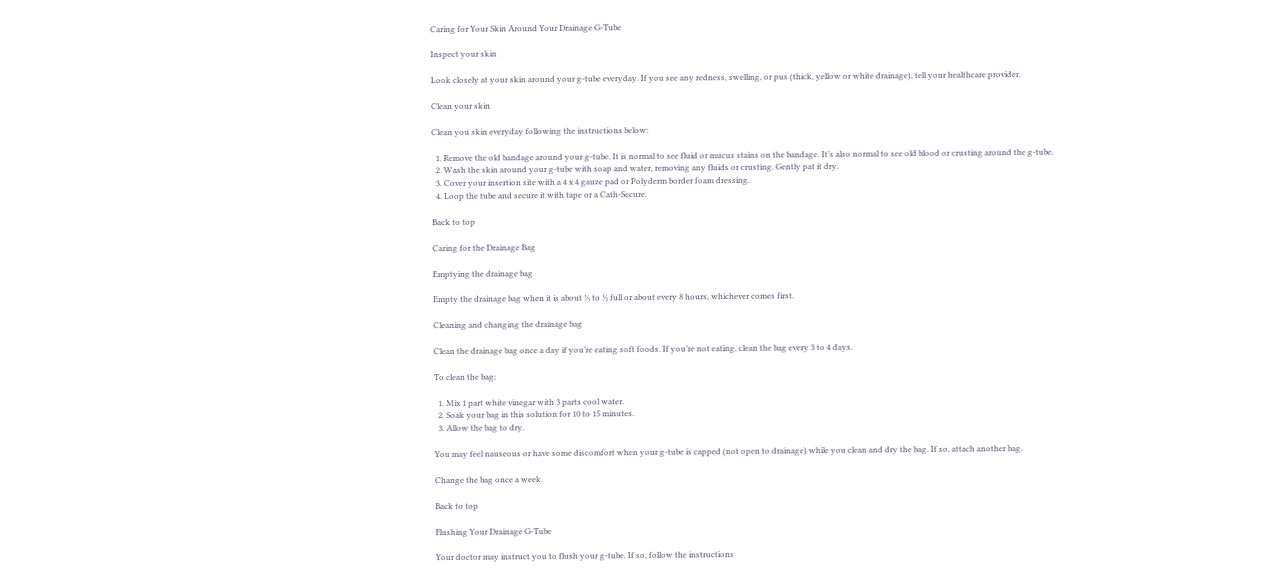Caring for Your Skin Around Your Drainage G-Tube

Inspect your skin

Look closely at your skin around your g-tube everyday. If you see any redness, swelling, or pus (thick, yellow or white drainage), tell your healthcare provider.

Clean your skin

Clean you skin everyday following the instructions below:

  1. Remove the old bandage around your g-tube. It is normal to see fluid or mucus stains on the bandage. It’s also normal to see old blood or crusting around the g-tube.
  2. Wash the skin around your g-tube with soap and water, removing any fluids or crusting. Gently pat it dry.
  3. Cover your insertion site with a 4 x 4 gauze pad or Polyderm border foam dressing.
  4. Loop the tube and secure it with tape or a Cath-Secure.

Back to top

Caring for the Drainage Bag

Emptying the drainage bag

Empty the drainage bag when it is about ⅓ to ½ full or about every 8 hours, whichever comes first.

Cleaning and changing the drainage bag

Clean the drainage bag once a day if you’re eating soft foods. If you’re not eating, clean the bag every 3 to 4 days.

To clean the bag:

  1. Mix 1 part white vinegar with 3 parts cool water.
  2. Soak your bag in this solution for 10 to 15 minutes.
  3. Allow the bag to dry.

You may feel nauseous or have some discomfort when your g-tube is capped (not open to drainage) while you clean and dry the bag. If so, attach another bag.

Change the bag once a week.

Back to top

Flushing Your Drainage G-Tube

Your doctor may instruct you to flush your g-tube. If so, follow the instructions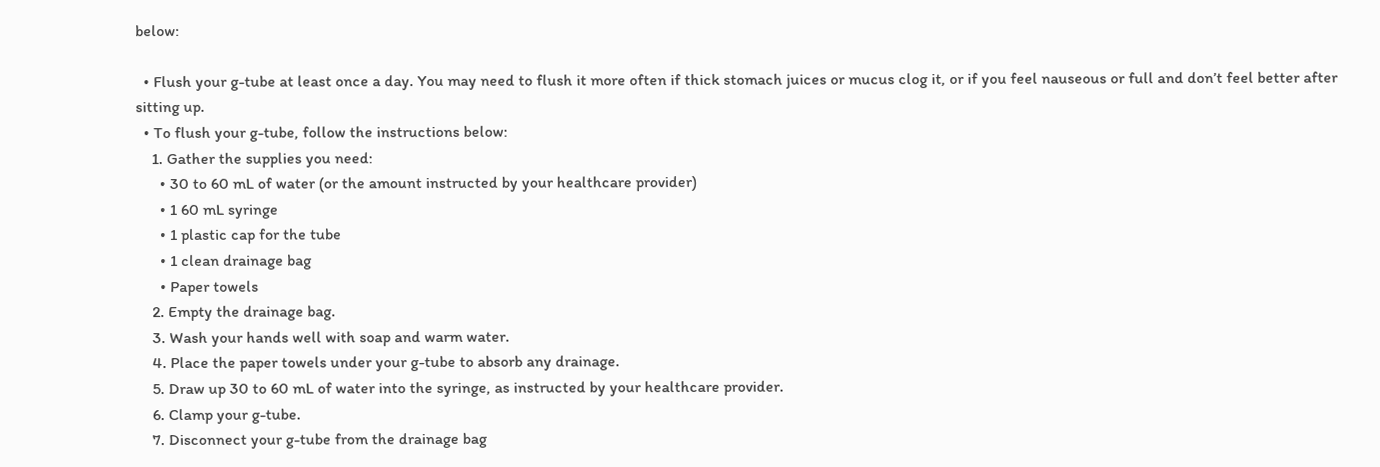below:

  • Flush your g-tube at least once a day. You may need to flush it more often if thick stomach juices or mucus clog it, or if you feel nauseous or full and don’t feel better after sitting up.
  • To flush your g-tube, follow the instructions below:
    1. Gather the supplies you need:
      • 30 to 60 mL of water (or the amount instructed by your healthcare provider)
      • 1 60 mL syringe
      • 1 plastic cap for the tube
      • 1 clean drainage bag
      • Paper towels
    2. Empty the drainage bag.
    3. Wash your hands well with soap and warm water.
    4. Place the paper towels under your g-tube to absorb any drainage.
    5. Draw up 30 to 60 mL of water into the syringe, as instructed by your healthcare provider.
    6. Clamp your g-tube.
    7. Disconnect your g-tube from the drainage bag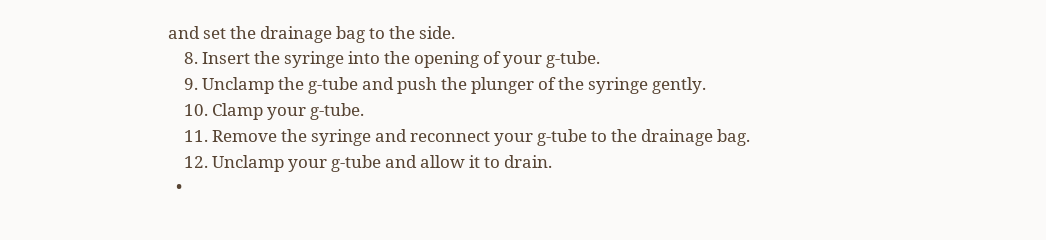and set the drainage bag to the side.
    8. Insert the syringe into the opening of your g-tube.
    9. Unclamp the g-tube and push the plunger of the syringe gently.
    10. Clamp your g-tube.
    11. Remove the syringe and reconnect your g-tube to the drainage bag.
    12. Unclamp your g-tube and allow it to drain.
  •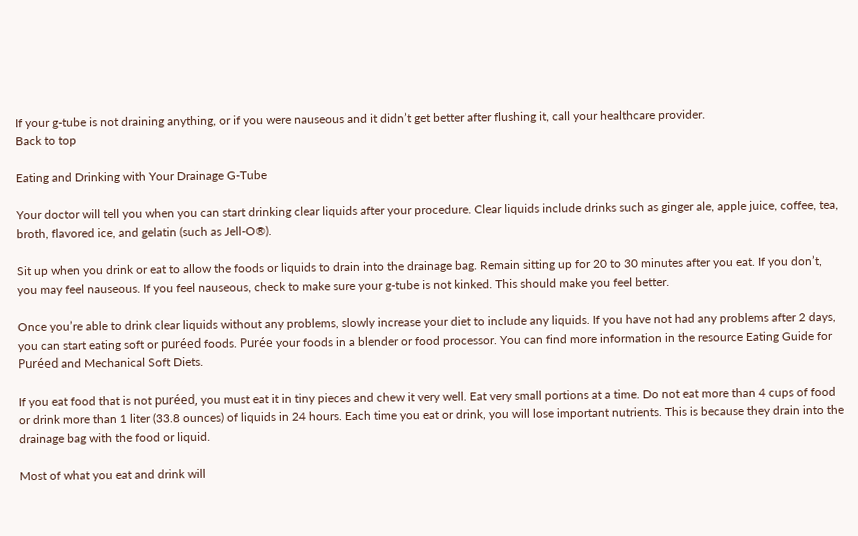If your g-tube is not draining anything, or if you were nauseous and it didn’t get better after flushing it, call your healthcare provider.
Back to top

Eating and Drinking with Your Drainage G-Tube

Your doctor will tell you when you can start drinking clear liquids after your procedure. Clear liquids include drinks such as ginger ale, apple juice, coffee, tea, broth, flavored ice, and gelatin (such as Jell-O®).

Sit up when you drink or eat to allow the foods or liquids to drain into the drainage bag. Remain sitting up for 20 to 30 minutes after you eat. If you don’t, you may feel nauseous. If you feel nauseous, check to make sure your g-tube is not kinked. This should make you feel better.

Once you’re able to drink clear liquids without any problems, slowly increase your diet to include any liquids. If you have not had any problems after 2 days, you can start eating soft or puréed foods. Purée your foods in a blender or food processor. You can find more information in the resource Eating Guide for Puréed and Mechanical Soft Diets.

If you eat food that is not puréed, you must eat it in tiny pieces and chew it very well. Eat very small portions at a time. Do not eat more than 4 cups of food or drink more than 1 liter (33.8 ounces) of liquids in 24 hours. Each time you eat or drink, you will lose important nutrients. This is because they drain into the drainage bag with the food or liquid.

Most of what you eat and drink will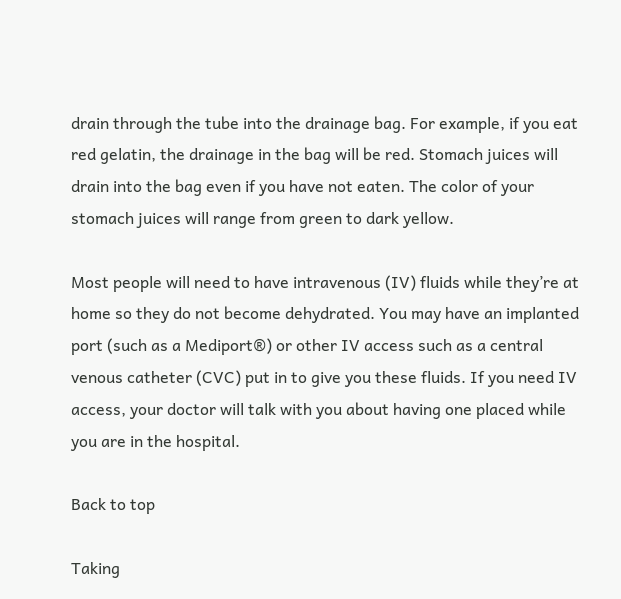drain through the tube into the drainage bag. For example, if you eat red gelatin, the drainage in the bag will be red. Stomach juices will drain into the bag even if you have not eaten. The color of your stomach juices will range from green to dark yellow.

Most people will need to have intravenous (IV) fluids while they’re at home so they do not become dehydrated. You may have an implanted port (such as a Mediport®) or other IV access such as a central venous catheter (CVC) put in to give you these fluids. If you need IV access, your doctor will talk with you about having one placed while you are in the hospital.

Back to top

Taking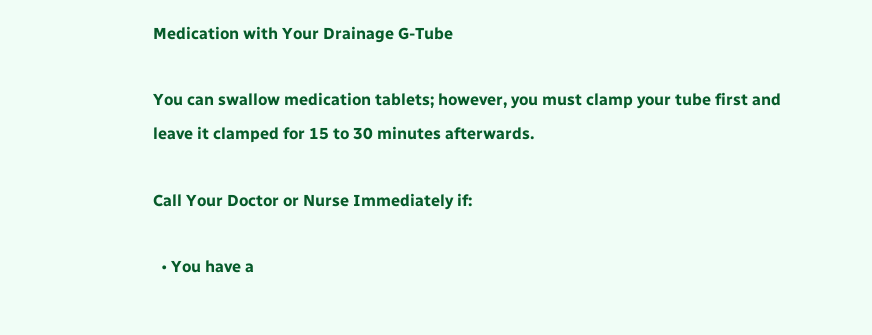Medication with Your Drainage G-Tube

You can swallow medication tablets; however, you must clamp your tube first and leave it clamped for 15 to 30 minutes afterwards.

Call Your Doctor or Nurse Immediately if:

  • You have a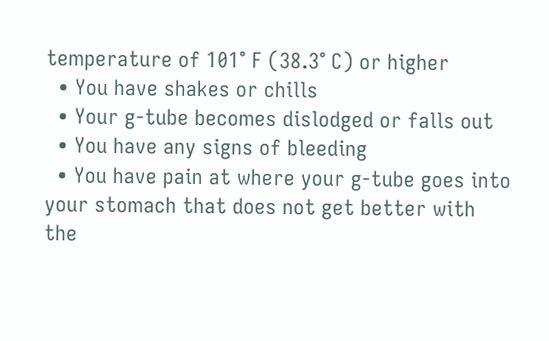temperature of 101° F (38.3° C) or higher
  • You have shakes or chills
  • Your g-tube becomes dislodged or falls out
  • You have any signs of bleeding
  • You have pain at where your g-tube goes into your stomach that does not get better with the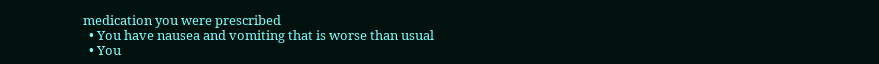medication you were prescribed
  • You have nausea and vomiting that is worse than usual
  • You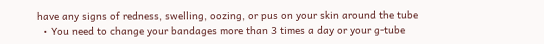have any signs of redness, swelling, oozing, or pus on your skin around the tube
  • You need to change your bandages more than 3 times a day or your g-tube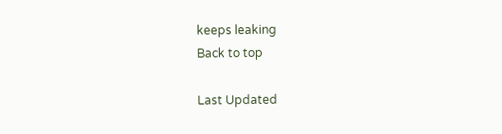keeps leaking
Back to top

Last Updated